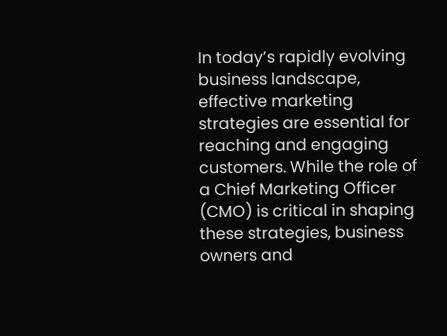In today’s rapidly evolving business landscape, effective marketing strategies are essential for reaching and engaging customers. While the role of a Chief Marketing Officer (CMO) is critical in shaping these strategies, business owners and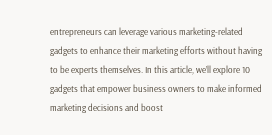entrepreneurs can leverage various marketing-related gadgets to enhance their marketing efforts without having to be experts themselves. In this article, we’ll explore 10 gadgets that empower business owners to make informed marketing decisions and boost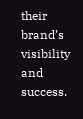their brand’s visibility and success.